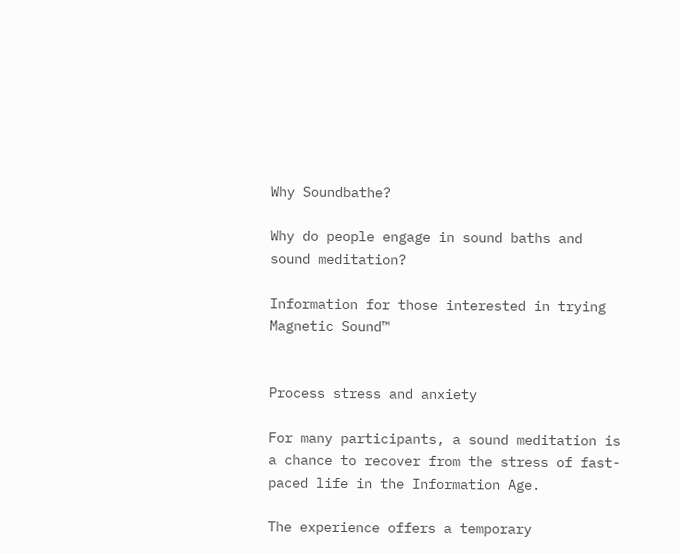Why Soundbathe?

Why do people engage in sound baths and sound meditation?

Information for those interested in trying Magnetic Sound™


Process stress and anxiety

For many participants, a sound meditation is a chance to recover from the stress of fast-paced life in the Information Age.

The experience offers a temporary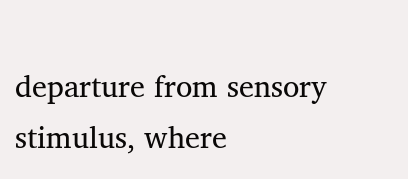departure from sensory stimulus, where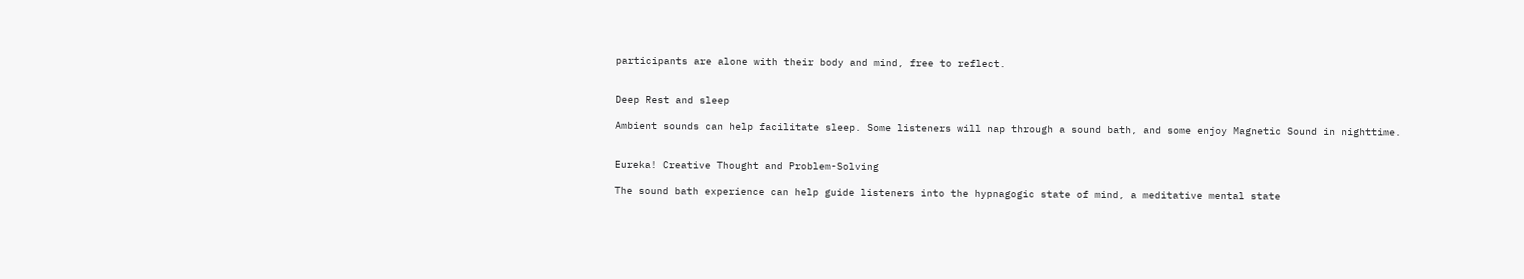participants are alone with their body and mind, free to reflect.


Deep Rest and sleep

Ambient sounds can help facilitate sleep. Some listeners will nap through a sound bath, and some enjoy Magnetic Sound in nighttime.


Eureka! Creative Thought and Problem-Solving

The sound bath experience can help guide listeners into the hypnagogic state of mind, a meditative mental state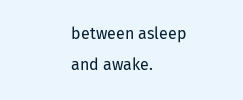between asleep and awake.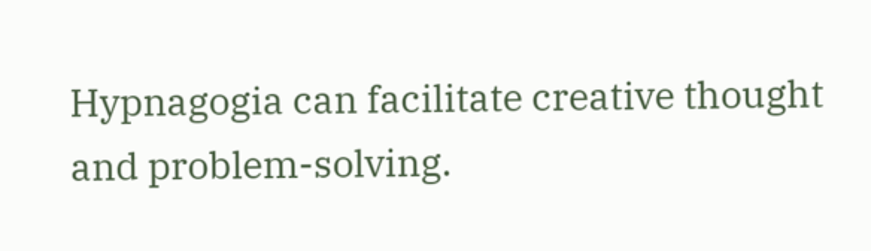Hypnagogia can facilitate creative thought and problem-solving.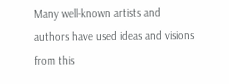Many well-known artists and authors have used ideas and visions from this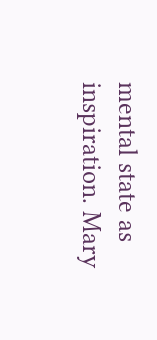mental state as inspiration. Mary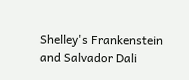Shelley's Frankenstein and Salvador Dali